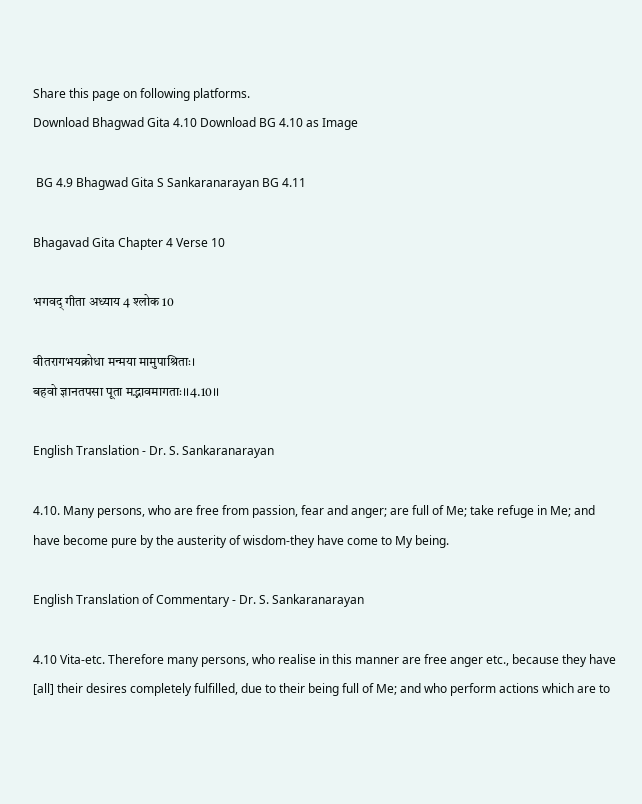Share this page on following platforms.
Download Bhagwad Gita 4.10 Download BG 4.10 as Image

 BG 4.9 Bhagwad Gita S Sankaranarayan BG 4.11

Bhagavad Gita Chapter 4 Verse 10

भगवद् गीता अध्याय 4 श्लोक 10

वीतरागभयक्रोधा मन्मया मामुपाश्रिताः।
बहवो ज्ञानतपसा पूता मद्भावमागताः।।4.10।।

English Translation - Dr. S. Sankaranarayan

4.10. Many persons, who are free from passion, fear and anger; are full of Me; take refuge in Me; and have become pure by the austerity of wisdom-they have come to My being.

English Translation of Commentary - Dr. S. Sankaranarayan

4.10 Vita-etc. Therefore many persons, who realise in this manner are free anger etc., because they have [all] their desires completely fulfilled, due to their being full of Me; and who perform actions which are to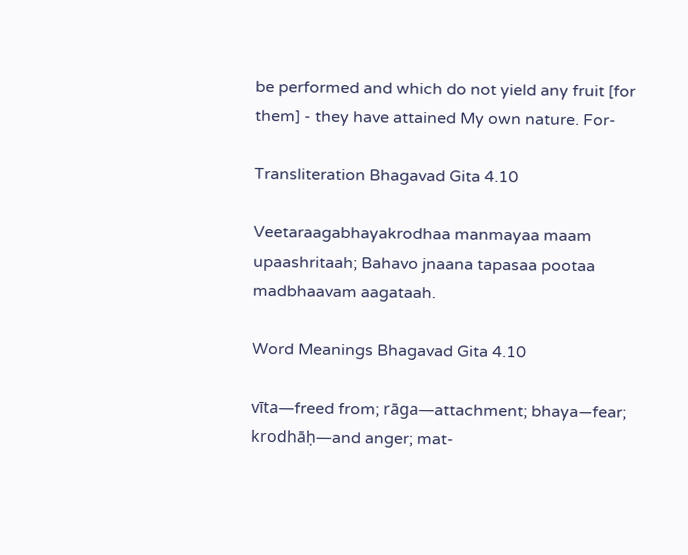be performed and which do not yield any fruit [for them] - they have attained My own nature. For-

Transliteration Bhagavad Gita 4.10

Veetaraagabhayakrodhaa manmayaa maam upaashritaah; Bahavo jnaana tapasaa pootaa madbhaavam aagataah.

Word Meanings Bhagavad Gita 4.10

vīta—freed from; rāga—attachment; bhaya—fear; krodhāḥ—and anger; mat-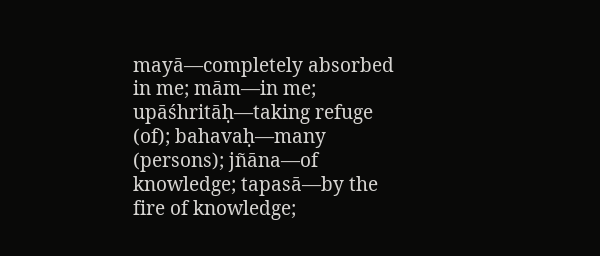mayā—completely absorbed in me; mām—in me; upāśhritāḥ—taking refuge (of); bahavaḥ—many (persons); jñāna—of knowledge; tapasā—by the fire of knowledge;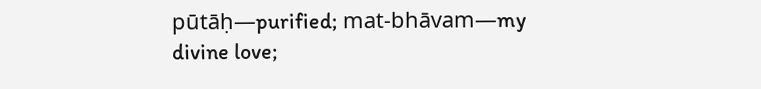pūtāḥ—purified; mat-bhāvam—my divine love;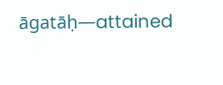āgatāḥ—attained